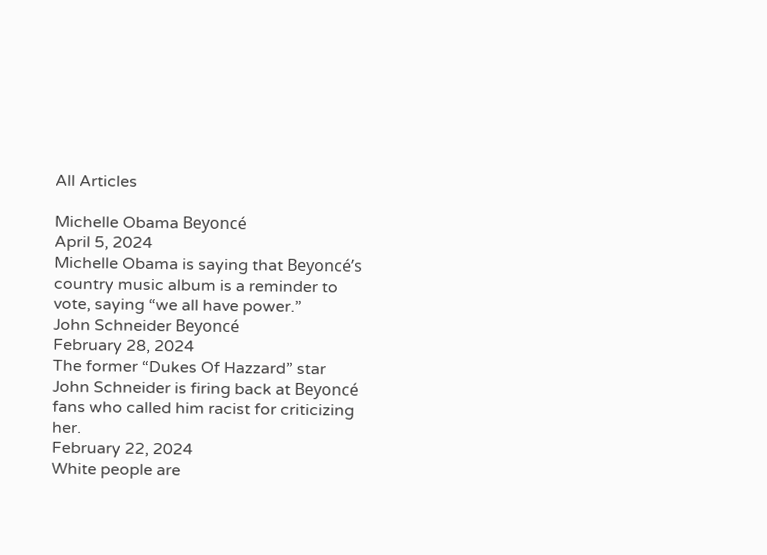All Articles

Michelle Obama Beyoncé
April 5, 2024
Michelle Obama is saying that Beyoncé’s country music album is a reminder to vote, saying “we all have power.”
John Schneider Beyoncé
February 28, 2024
The former “Dukes Of Hazzard” star John Schneider is firing back at Beyoncé fans who called him racist for criticizing her.
February 22, 2024
White people are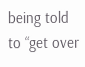being told to “get over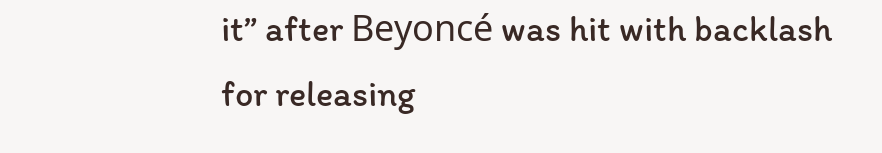it” after Beyoncé was hit with backlash for releasing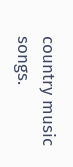country music songs.